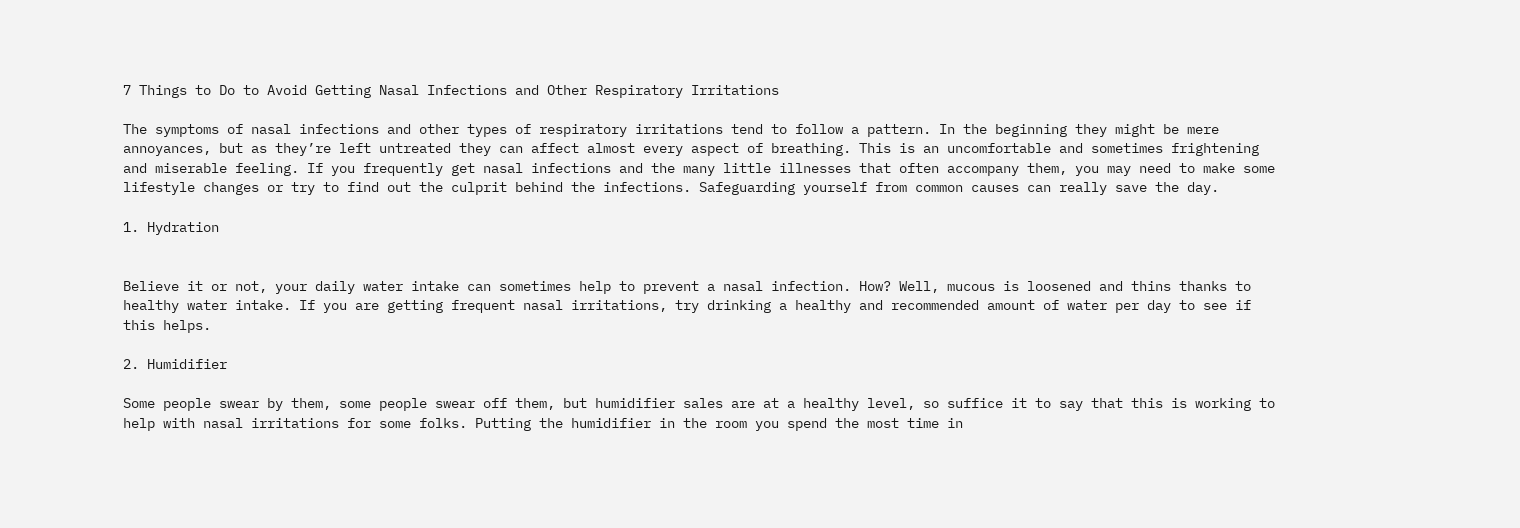7 Things to Do to Avoid Getting Nasal Infections and Other Respiratory Irritations

The symptoms of nasal infections and other types of respiratory irritations tend to follow a pattern. In the beginning they might be mere annoyances, but as they’re left untreated they can affect almost every aspect of breathing. This is an uncomfortable and sometimes frightening and miserable feeling. If you frequently get nasal infections and the many little illnesses that often accompany them, you may need to make some lifestyle changes or try to find out the culprit behind the infections. Safeguarding yourself from common causes can really save the day.

1. Hydration


Believe it or not, your daily water intake can sometimes help to prevent a nasal infection. How? Well, mucous is loosened and thins thanks to healthy water intake. If you are getting frequent nasal irritations, try drinking a healthy and recommended amount of water per day to see if this helps.

2. Humidifier

Some people swear by them, some people swear off them, but humidifier sales are at a healthy level, so suffice it to say that this is working to help with nasal irritations for some folks. Putting the humidifier in the room you spend the most time in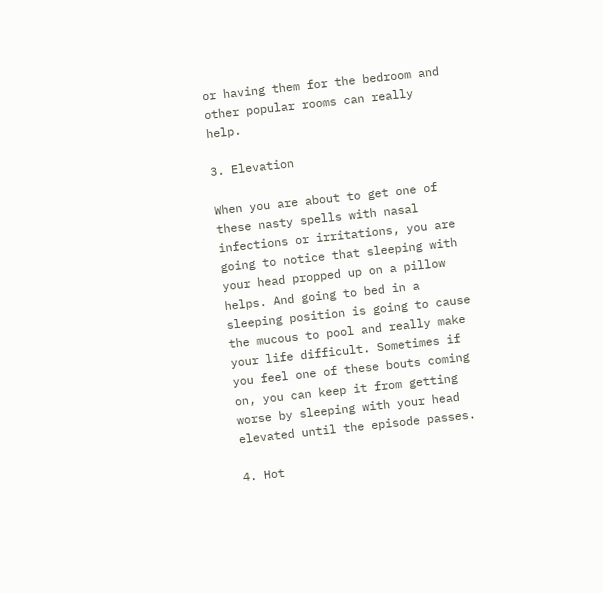or having them for the bedroom and other popular rooms can really help.

3. Elevation

When you are about to get one of these nasty spells with nasal infections or irritations, you are going to notice that sleeping with your head propped up on a pillow helps. And going to bed in a sleeping position is going to cause the mucous to pool and really make your life difficult. Sometimes if you feel one of these bouts coming on, you can keep it from getting worse by sleeping with your head elevated until the episode passes.

4. Hot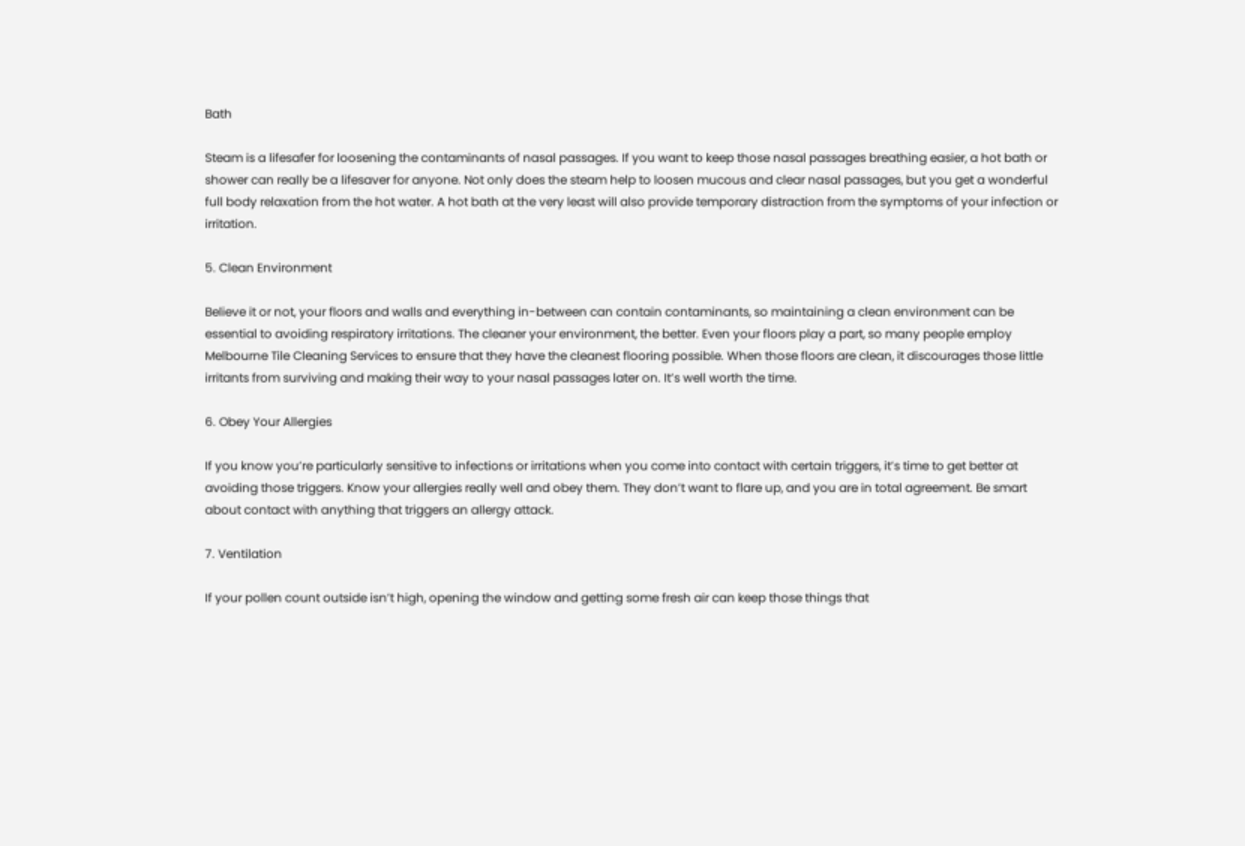Bath

Steam is a lifesafer for loosening the contaminants of nasal passages. If you want to keep those nasal passages breathing easier, a hot bath or shower can really be a lifesaver for anyone. Not only does the steam help to loosen mucous and clear nasal passages, but you get a wonderful full body relaxation from the hot water. A hot bath at the very least will also provide temporary distraction from the symptoms of your infection or irritation.

5. Clean Environment

Believe it or not, your floors and walls and everything in-between can contain contaminants, so maintaining a clean environment can be essential to avoiding respiratory irritations. The cleaner your environment, the better. Even your floors play a part, so many people employ Melbourne Tile Cleaning Services to ensure that they have the cleanest flooring possible. When those floors are clean, it discourages those little irritants from surviving and making their way to your nasal passages later on. It’s well worth the time.

6. Obey Your Allergies

If you know you’re particularly sensitive to infections or irritations when you come into contact with certain triggers, it’s time to get better at avoiding those triggers. Know your allergies really well and obey them. They don’t want to flare up, and you are in total agreement. Be smart about contact with anything that triggers an allergy attack.

7. Ventilation

If your pollen count outside isn’t high, opening the window and getting some fresh air can keep those things that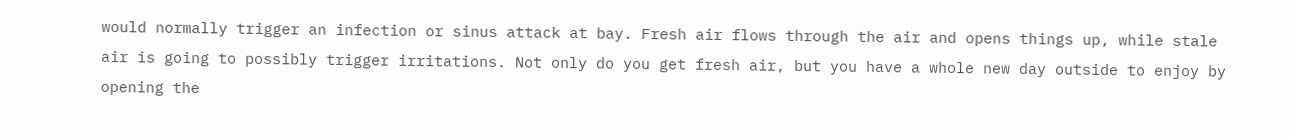would normally trigger an infection or sinus attack at bay. Fresh air flows through the air and opens things up, while stale air is going to possibly trigger irritations. Not only do you get fresh air, but you have a whole new day outside to enjoy by opening the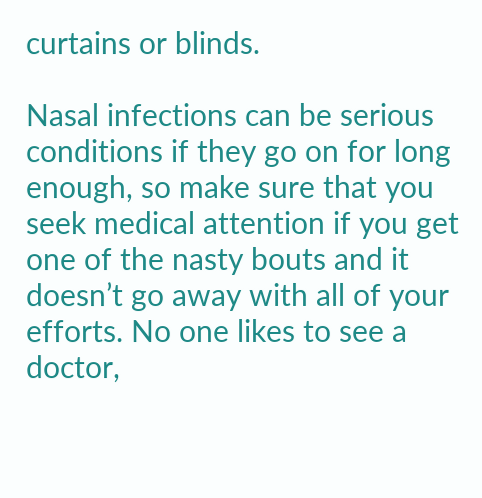curtains or blinds.

Nasal infections can be serious conditions if they go on for long enough, so make sure that you seek medical attention if you get one of the nasty bouts and it doesn’t go away with all of your efforts. No one likes to see a doctor,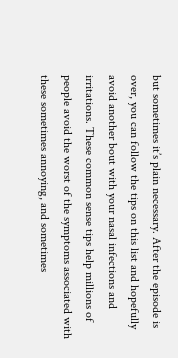but sometimes it’s plain necessary. After the episode is over, you can follow the tips on this list and hopefully avoid another bout with your nasal infections and irritations. These common sense tips help millions of people avoid the worst of the symptoms associated with these sometimes annoying, and sometimes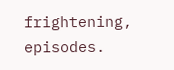frightening, episodes.